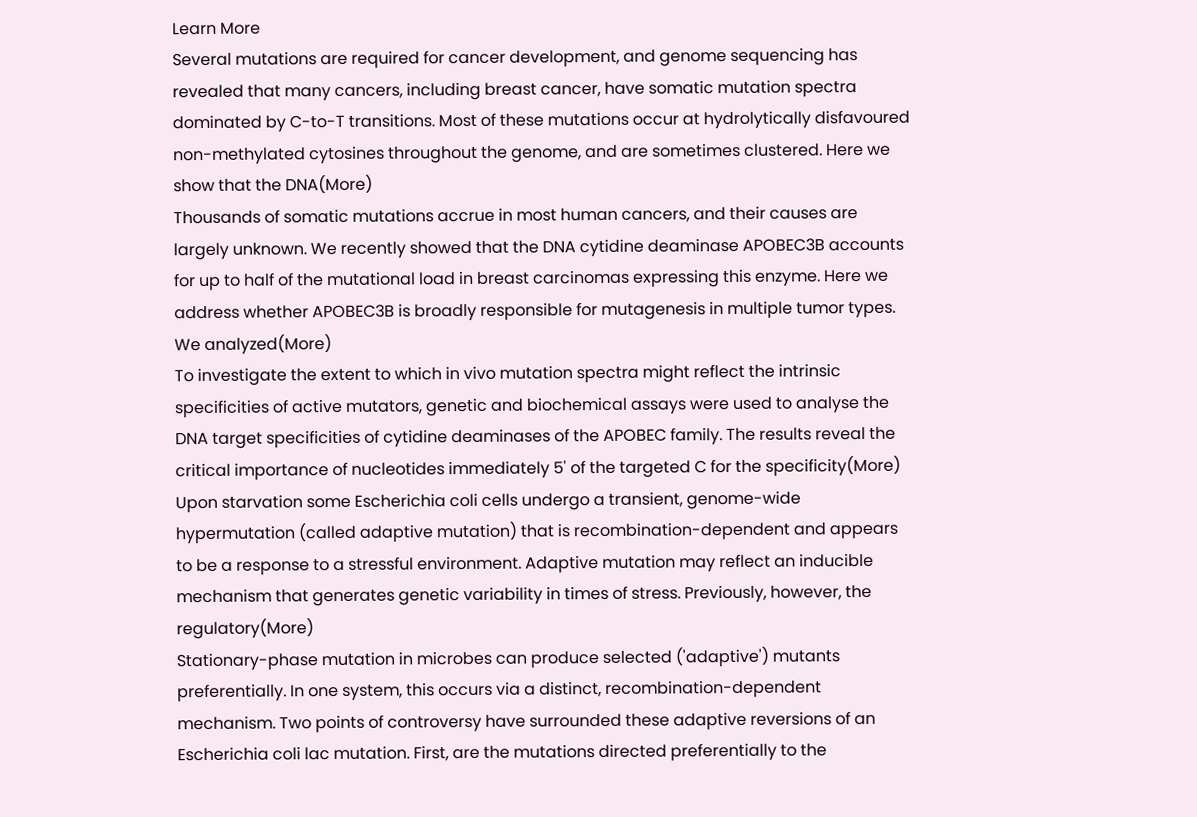Learn More
Several mutations are required for cancer development, and genome sequencing has revealed that many cancers, including breast cancer, have somatic mutation spectra dominated by C-to-T transitions. Most of these mutations occur at hydrolytically disfavoured non-methylated cytosines throughout the genome, and are sometimes clustered. Here we show that the DNA(More)
Thousands of somatic mutations accrue in most human cancers, and their causes are largely unknown. We recently showed that the DNA cytidine deaminase APOBEC3B accounts for up to half of the mutational load in breast carcinomas expressing this enzyme. Here we address whether APOBEC3B is broadly responsible for mutagenesis in multiple tumor types. We analyzed(More)
To investigate the extent to which in vivo mutation spectra might reflect the intrinsic specificities of active mutators, genetic and biochemical assays were used to analyse the DNA target specificities of cytidine deaminases of the APOBEC family. The results reveal the critical importance of nucleotides immediately 5' of the targeted C for the specificity(More)
Upon starvation some Escherichia coli cells undergo a transient, genome-wide hypermutation (called adaptive mutation) that is recombination-dependent and appears to be a response to a stressful environment. Adaptive mutation may reflect an inducible mechanism that generates genetic variability in times of stress. Previously, however, the regulatory(More)
Stationary-phase mutation in microbes can produce selected ('adaptive') mutants preferentially. In one system, this occurs via a distinct, recombination-dependent mechanism. Two points of controversy have surrounded these adaptive reversions of an Escherichia coli lac mutation. First, are the mutations directed preferentially to the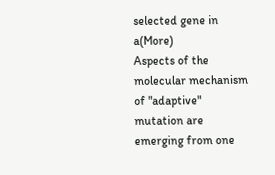selected gene in a(More)
Aspects of the molecular mechanism of "adaptive" mutation are emerging from one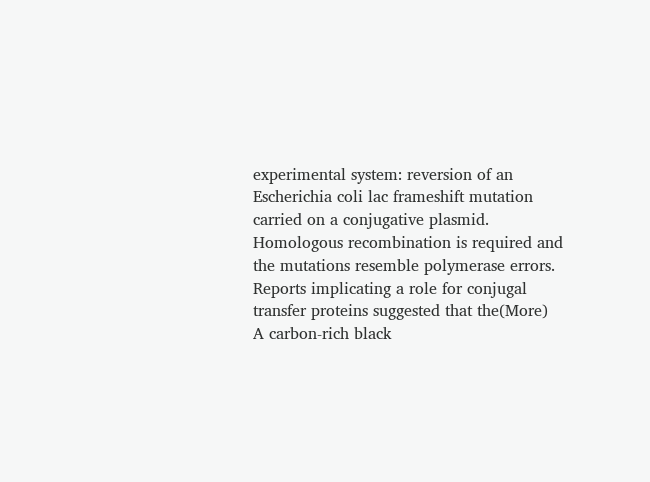experimental system: reversion of an Escherichia coli lac frameshift mutation carried on a conjugative plasmid. Homologous recombination is required and the mutations resemble polymerase errors. Reports implicating a role for conjugal transfer proteins suggested that the(More)
A carbon-rich black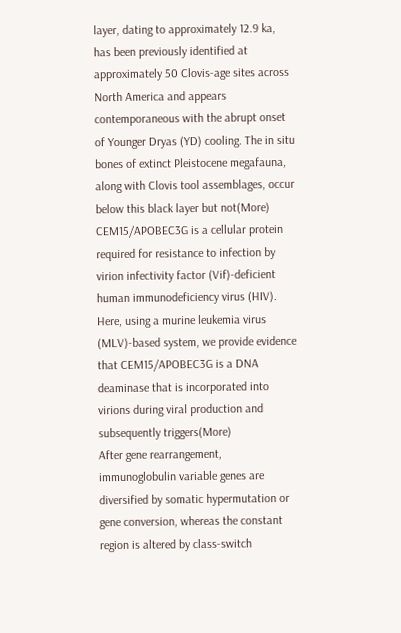layer, dating to approximately 12.9 ka, has been previously identified at approximately 50 Clovis-age sites across North America and appears contemporaneous with the abrupt onset of Younger Dryas (YD) cooling. The in situ bones of extinct Pleistocene megafauna, along with Clovis tool assemblages, occur below this black layer but not(More)
CEM15/APOBEC3G is a cellular protein required for resistance to infection by virion infectivity factor (Vif)-deficient human immunodeficiency virus (HIV). Here, using a murine leukemia virus (MLV)-based system, we provide evidence that CEM15/APOBEC3G is a DNA deaminase that is incorporated into virions during viral production and subsequently triggers(More)
After gene rearrangement, immunoglobulin variable genes are diversified by somatic hypermutation or gene conversion, whereas the constant region is altered by class-switch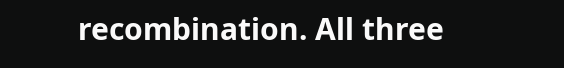recombination. All three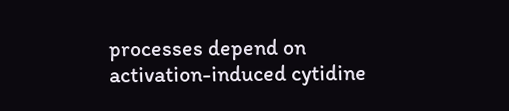processes depend on activation-induced cytidine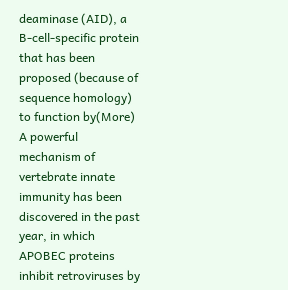deaminase (AID), a B-cell-specific protein that has been proposed (because of sequence homology) to function by(More)
A powerful mechanism of vertebrate innate immunity has been discovered in the past year, in which APOBEC proteins inhibit retroviruses by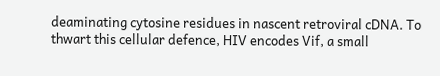deaminating cytosine residues in nascent retroviral cDNA. To thwart this cellular defence, HIV encodes Vif, a small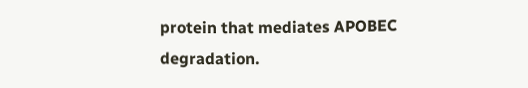protein that mediates APOBEC degradation.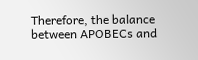Therefore, the balance between APOBECs and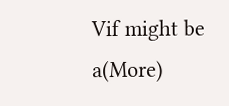Vif might be a(More)